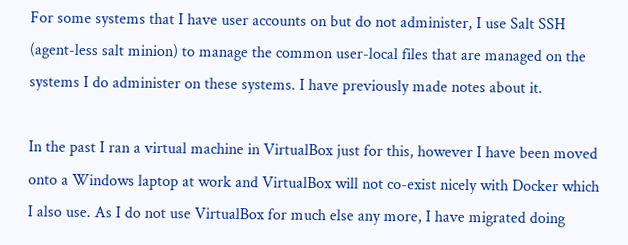For some systems that I have user accounts on but do not administer, I use Salt SSH (agent-less salt minion) to manage the common user-local files that are managed on the systems I do administer on these systems. I have previously made notes about it.

In the past I ran a virtual machine in VirtualBox just for this, however I have been moved onto a Windows laptop at work and VirtualBox will not co-exist nicely with Docker which I also use. As I do not use VirtualBox for much else any more, I have migrated doing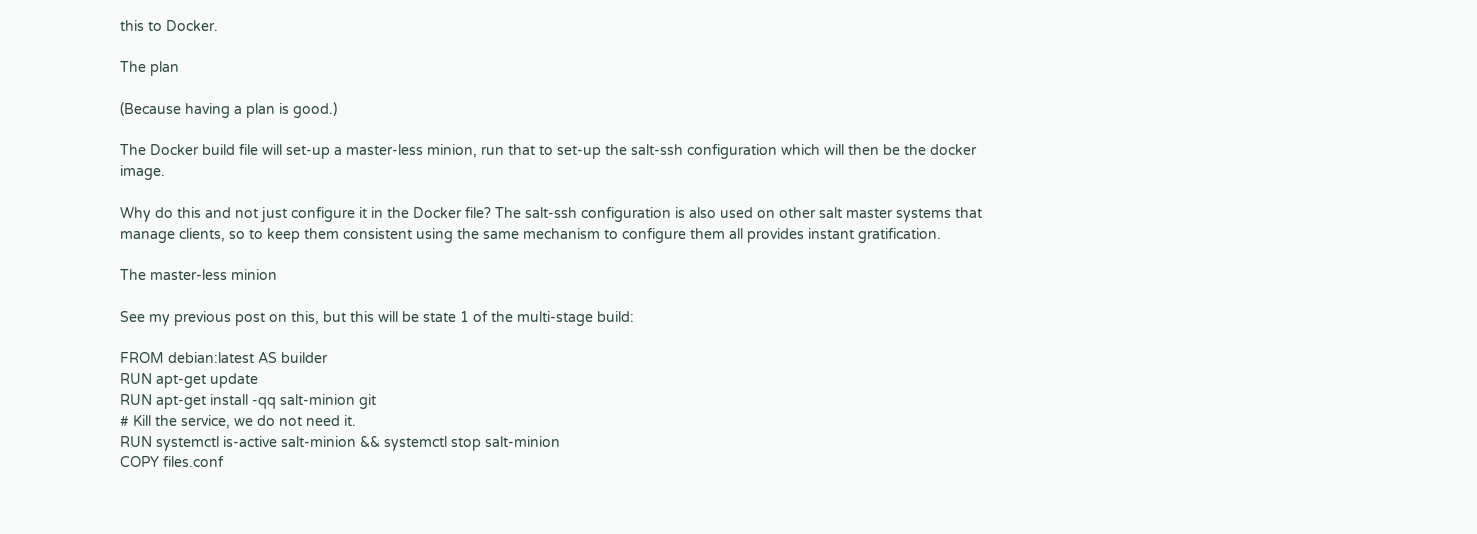this to Docker.

The plan

(Because having a plan is good.)

The Docker build file will set-up a master-less minion, run that to set-up the salt-ssh configuration which will then be the docker image.

Why do this and not just configure it in the Docker file? The salt-ssh configuration is also used on other salt master systems that manage clients, so to keep them consistent using the same mechanism to configure them all provides instant gratification.

The master-less minion

See my previous post on this, but this will be state 1 of the multi-stage build:

FROM debian:latest AS builder
RUN apt-get update
RUN apt-get install -qq salt-minion git
# Kill the service, we do not need it.
RUN systemctl is-active salt-minion && systemctl stop salt-minion
COPY files.conf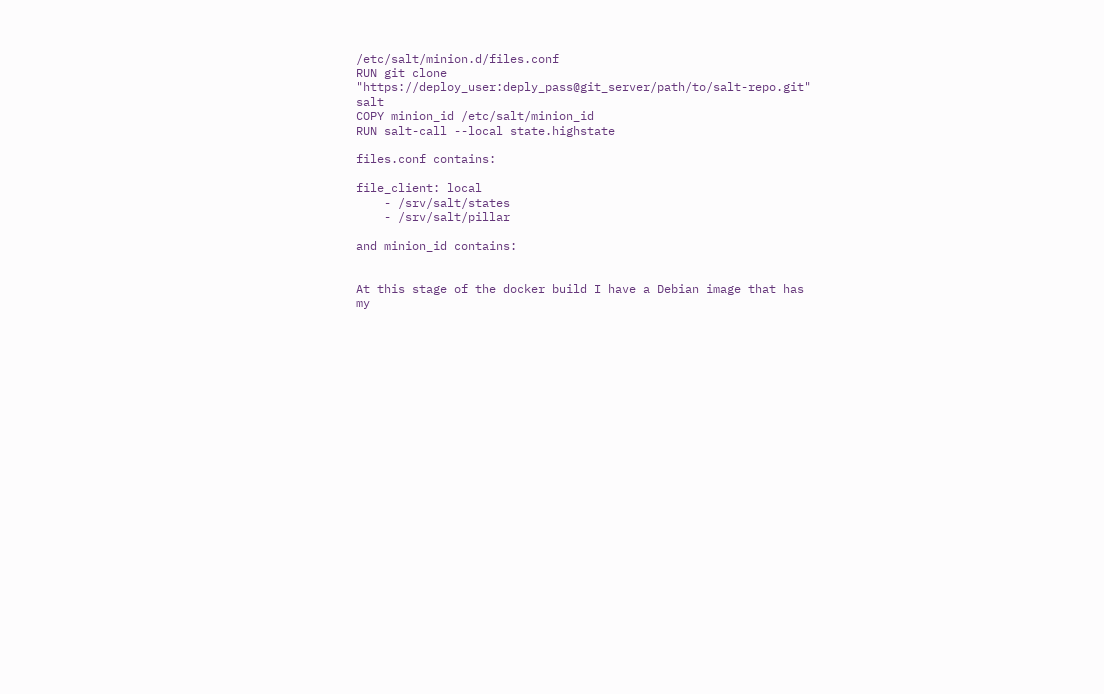/etc/salt/minion.d/files.conf
RUN git clone "https://deploy_user:deply_pass@git_server/path/to/salt-repo.git" salt
COPY minion_id /etc/salt/minion_id
RUN salt-call --local state.highstate

files.conf contains:

file_client: local
    - /srv/salt/states
    - /srv/salt/pillar

and minion_id contains:


At this stage of the docker build I have a Debian image that has my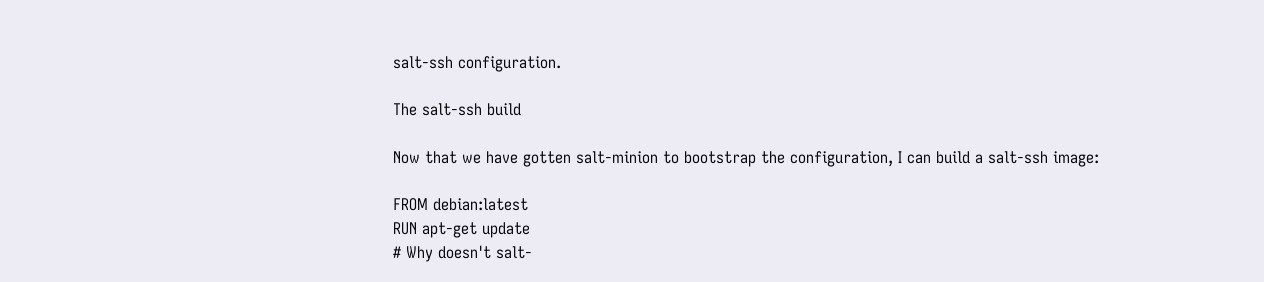salt-ssh configuration.

The salt-ssh build

Now that we have gotten salt-minion to bootstrap the configuration, I can build a salt-ssh image:

FROM debian:latest
RUN apt-get update
# Why doesn't salt-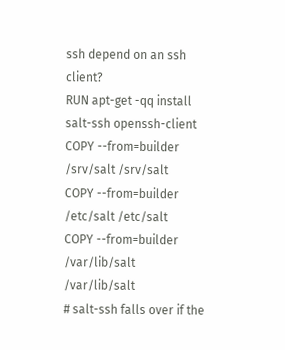ssh depend on an ssh client?
RUN apt-get -qq install salt-ssh openssh-client
COPY --from=builder /srv/salt /srv/salt
COPY --from=builder /etc/salt /etc/salt
COPY --from=builder /var/lib/salt /var/lib/salt
# salt-ssh falls over if the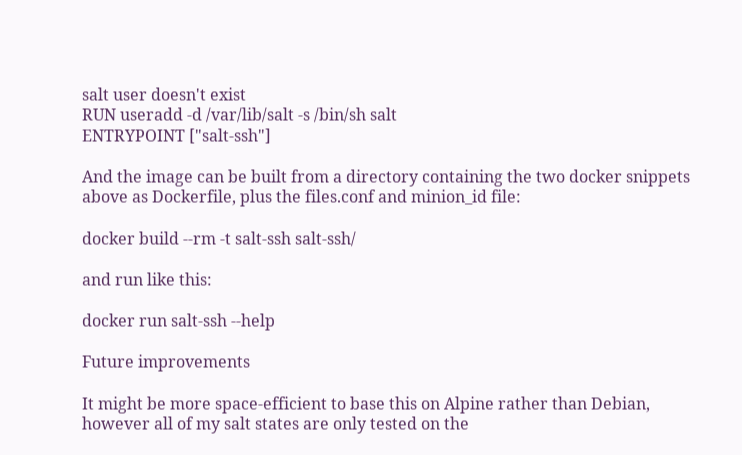salt user doesn't exist
RUN useradd -d /var/lib/salt -s /bin/sh salt
ENTRYPOINT ["salt-ssh"]

And the image can be built from a directory containing the two docker snippets above as Dockerfile, plus the files.conf and minion_id file:

docker build --rm -t salt-ssh salt-ssh/

and run like this:

docker run salt-ssh --help

Future improvements

It might be more space-efficient to base this on Alpine rather than Debian, however all of my salt states are only tested on the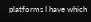platforms I have which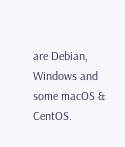are Debian, Windows and some macOS & CentOS.